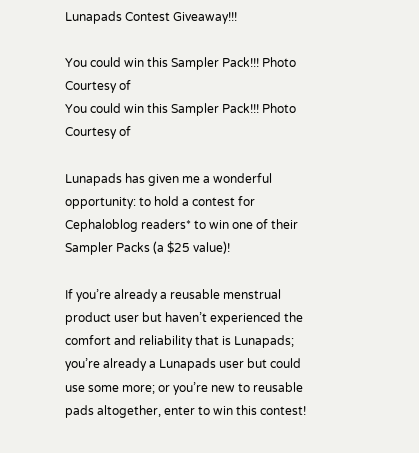Lunapads Contest Giveaway!!!

You could win this Sampler Pack!!! Photo Courtesy of
You could win this Sampler Pack!!! Photo Courtesy of

Lunapads has given me a wonderful opportunity: to hold a contest for Cephaloblog readers* to win one of their Sampler Packs (a $25 value)!

If you’re already a reusable menstrual product user but haven’t experienced the comfort and reliability that is Lunapads; you’re already a Lunapads user but could use some more; or you’re new to reusable pads altogether, enter to win this contest!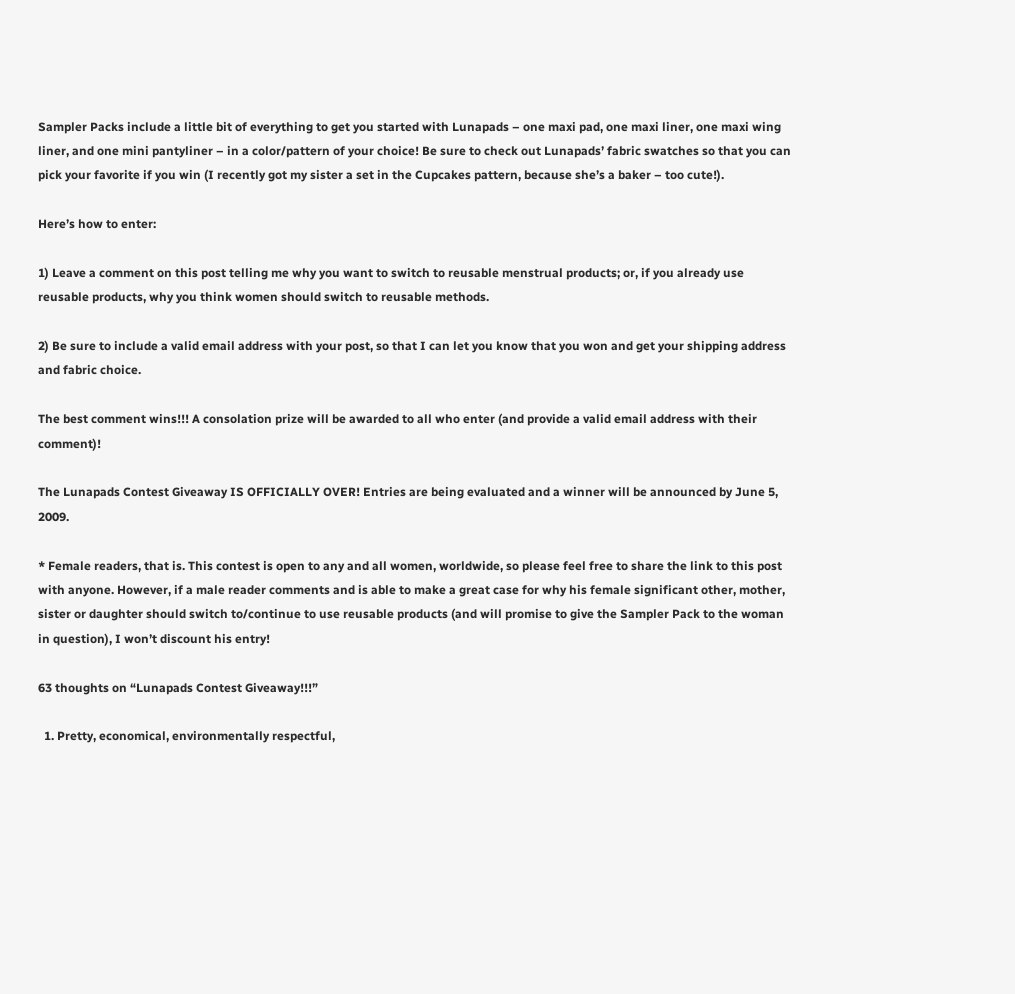Sampler Packs include a little bit of everything to get you started with Lunapads – one maxi pad, one maxi liner, one maxi wing liner, and one mini pantyliner – in a color/pattern of your choice! Be sure to check out Lunapads’ fabric swatches so that you can pick your favorite if you win (I recently got my sister a set in the Cupcakes pattern, because she’s a baker – too cute!).

Here’s how to enter:

1) Leave a comment on this post telling me why you want to switch to reusable menstrual products; or, if you already use reusable products, why you think women should switch to reusable methods.

2) Be sure to include a valid email address with your post, so that I can let you know that you won and get your shipping address and fabric choice.

The best comment wins!!! A consolation prize will be awarded to all who enter (and provide a valid email address with their comment)!

The Lunapads Contest Giveaway IS OFFICIALLY OVER! Entries are being evaluated and a winner will be announced by June 5, 2009.

* Female readers, that is. This contest is open to any and all women, worldwide, so please feel free to share the link to this post with anyone. However, if a male reader comments and is able to make a great case for why his female significant other, mother, sister or daughter should switch to/continue to use reusable products (and will promise to give the Sampler Pack to the woman in question), I won’t discount his entry!

63 thoughts on “Lunapads Contest Giveaway!!!”

  1. Pretty, economical, environmentally respectful,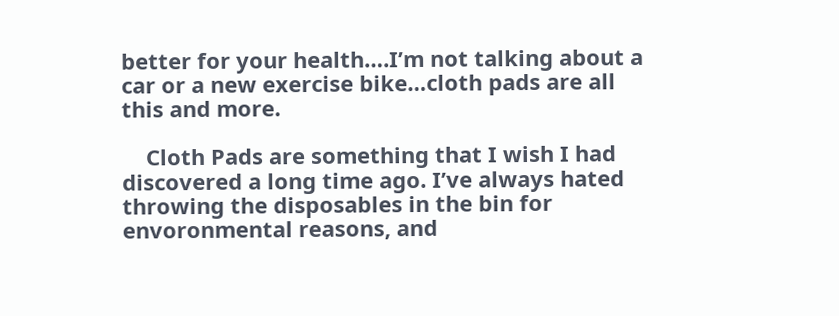better for your health….I’m not talking about a car or a new exercise bike…cloth pads are all this and more.

    Cloth Pads are something that I wish I had discovered a long time ago. I’ve always hated throwing the disposables in the bin for envoronmental reasons, and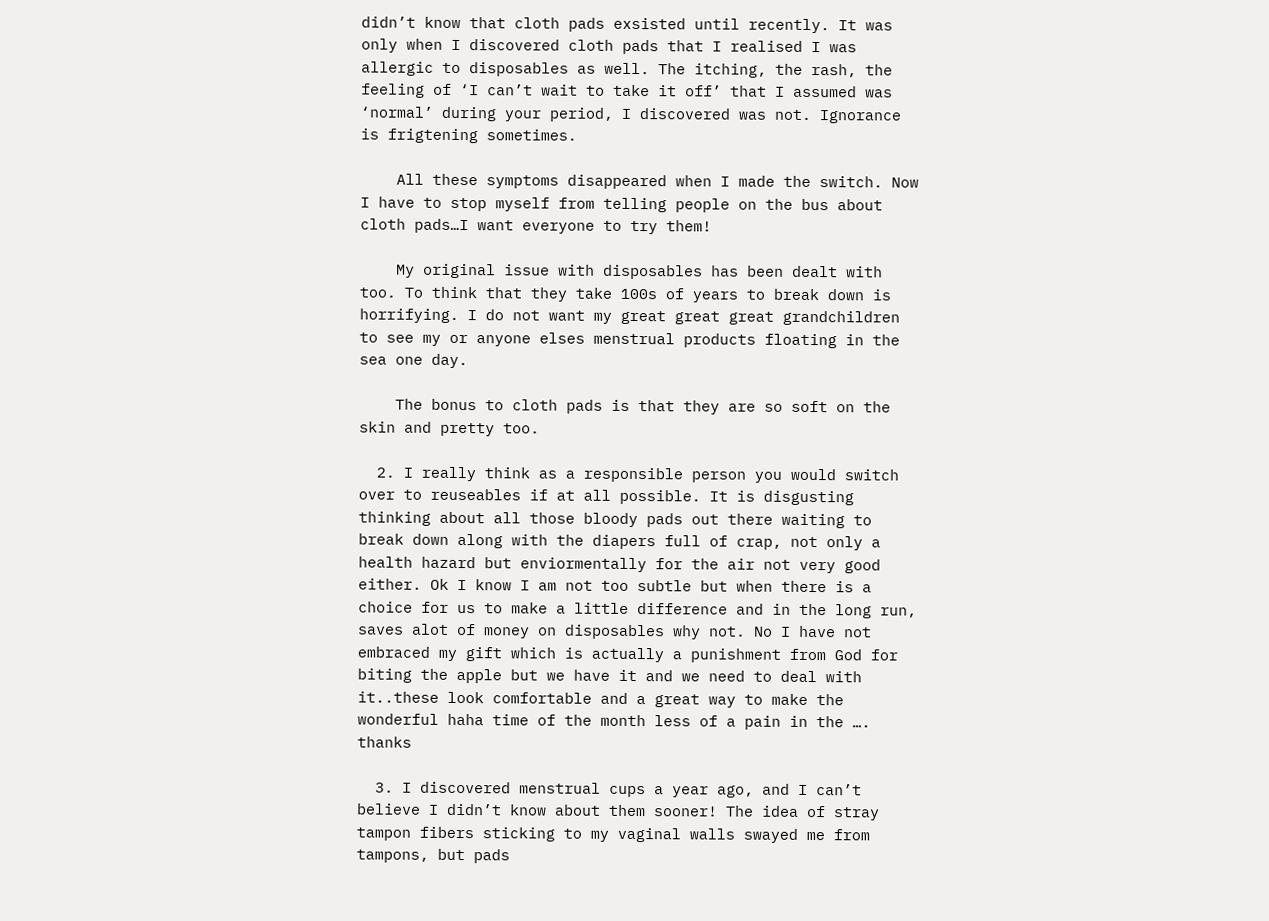didn’t know that cloth pads exsisted until recently. It was only when I discovered cloth pads that I realised I was allergic to disposables as well. The itching, the rash, the feeling of ‘I can’t wait to take it off’ that I assumed was ‘normal’ during your period, I discovered was not. Ignorance is frigtening sometimes.

    All these symptoms disappeared when I made the switch. Now I have to stop myself from telling people on the bus about cloth pads…I want everyone to try them!

    My original issue with disposables has been dealt with too. To think that they take 100s of years to break down is horrifying. I do not want my great great great grandchildren to see my or anyone elses menstrual products floating in the sea one day.

    The bonus to cloth pads is that they are so soft on the skin and pretty too.

  2. I really think as a responsible person you would switch over to reuseables if at all possible. It is disgusting thinking about all those bloody pads out there waiting to break down along with the diapers full of crap, not only a health hazard but enviormentally for the air not very good either. Ok I know I am not too subtle but when there is a choice for us to make a little difference and in the long run, saves alot of money on disposables why not. No I have not embraced my gift which is actually a punishment from God for biting the apple but we have it and we need to deal with it..these look comfortable and a great way to make the wonderful haha time of the month less of a pain in the …. thanks

  3. I discovered menstrual cups a year ago, and I can’t believe I didn’t know about them sooner! The idea of stray tampon fibers sticking to my vaginal walls swayed me from tampons, but pads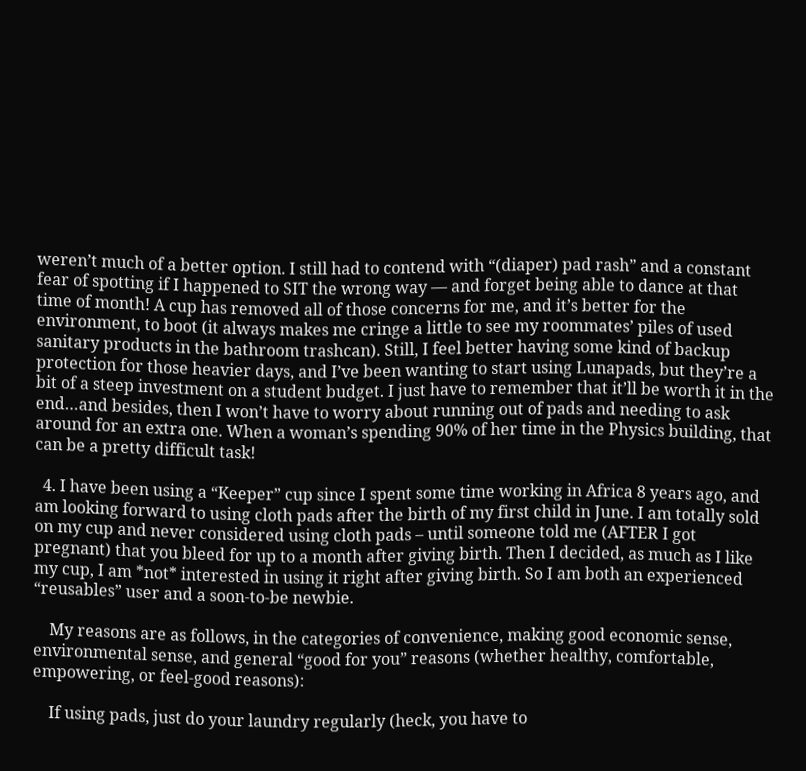weren’t much of a better option. I still had to contend with “(diaper) pad rash” and a constant fear of spotting if I happened to SIT the wrong way — and forget being able to dance at that time of month! A cup has removed all of those concerns for me, and it’s better for the environment, to boot (it always makes me cringe a little to see my roommates’ piles of used sanitary products in the bathroom trashcan). Still, I feel better having some kind of backup protection for those heavier days, and I’ve been wanting to start using Lunapads, but they’re a bit of a steep investment on a student budget. I just have to remember that it’ll be worth it in the end…and besides, then I won’t have to worry about running out of pads and needing to ask around for an extra one. When a woman’s spending 90% of her time in the Physics building, that can be a pretty difficult task!

  4. I have been using a “Keeper” cup since I spent some time working in Africa 8 years ago, and am looking forward to using cloth pads after the birth of my first child in June. I am totally sold on my cup and never considered using cloth pads – until someone told me (AFTER I got pregnant) that you bleed for up to a month after giving birth. Then I decided, as much as I like my cup, I am *not* interested in using it right after giving birth. So I am both an experienced “reusables” user and a soon-to-be newbie.

    My reasons are as follows, in the categories of convenience, making good economic sense, environmental sense, and general “good for you” reasons (whether healthy, comfortable, empowering, or feel-good reasons):

    If using pads, just do your laundry regularly (heck, you have to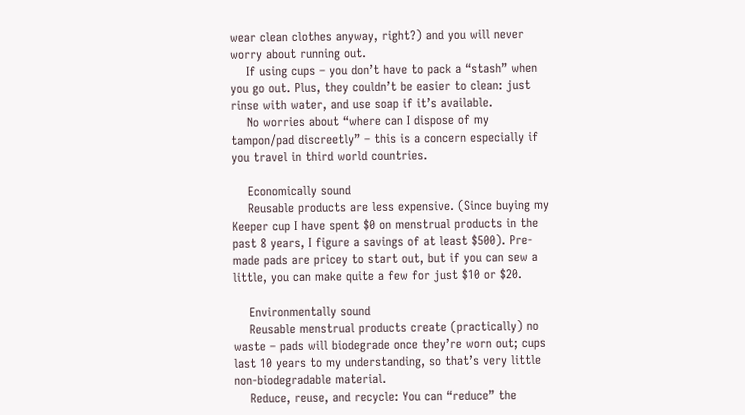wear clean clothes anyway, right?) and you will never worry about running out.
    If using cups – you don’t have to pack a “stash” when you go out. Plus, they couldn’t be easier to clean: just rinse with water, and use soap if it’s available.
    No worries about “where can I dispose of my tampon/pad discreetly” – this is a concern especially if you travel in third world countries.

    Economically sound
    Reusable products are less expensive. (Since buying my Keeper cup I have spent $0 on menstrual products in the past 8 years, I figure a savings of at least $500). Pre-made pads are pricey to start out, but if you can sew a little, you can make quite a few for just $10 or $20.

    Environmentally sound
    Reusable menstrual products create (practically) no waste – pads will biodegrade once they’re worn out; cups last 10 years to my understanding, so that’s very little non-biodegradable material.
    Reduce, reuse, and recycle: You can “reduce” the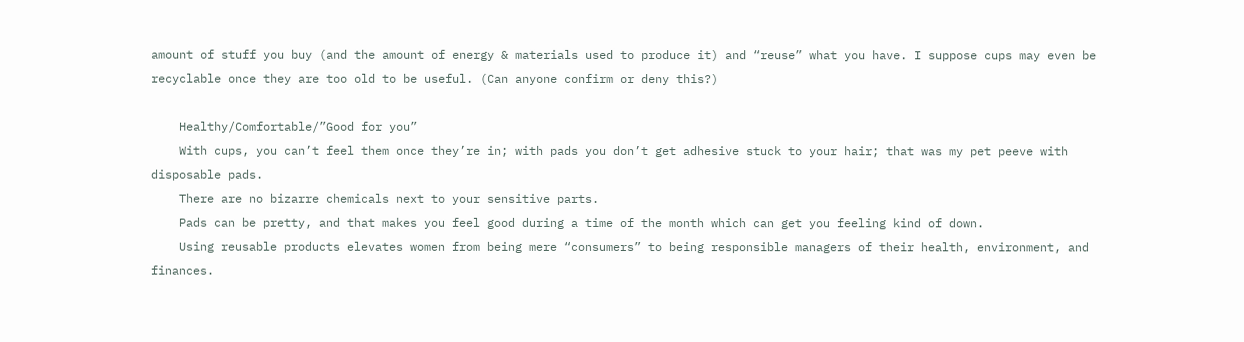amount of stuff you buy (and the amount of energy & materials used to produce it) and “reuse” what you have. I suppose cups may even be recyclable once they are too old to be useful. (Can anyone confirm or deny this?)

    Healthy/Comfortable/”Good for you”
    With cups, you can’t feel them once they’re in; with pads you don’t get adhesive stuck to your hair; that was my pet peeve with disposable pads.
    There are no bizarre chemicals next to your sensitive parts.
    Pads can be pretty, and that makes you feel good during a time of the month which can get you feeling kind of down.
    Using reusable products elevates women from being mere “consumers” to being responsible managers of their health, environment, and finances.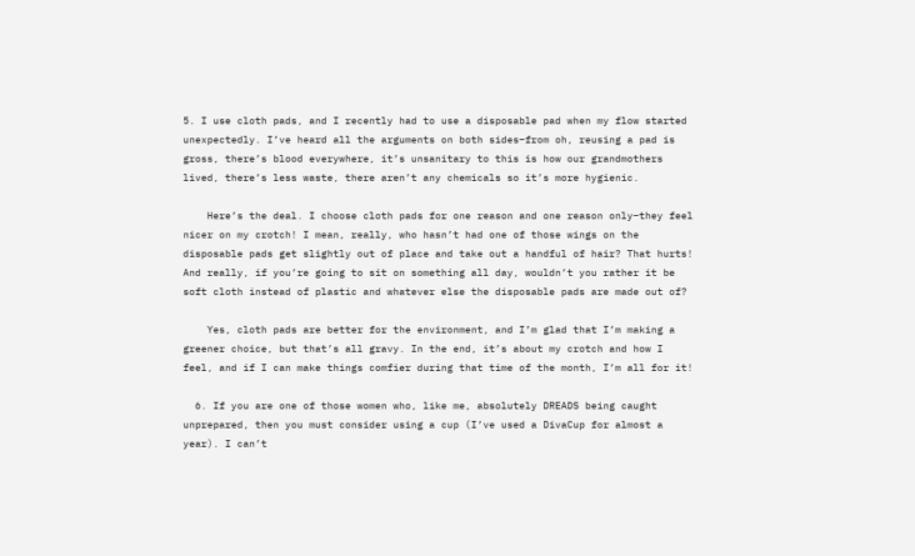5. I use cloth pads, and I recently had to use a disposable pad when my flow started unexpectedly. I’ve heard all the arguments on both sides–from oh, reusing a pad is gross, there’s blood everywhere, it’s unsanitary to this is how our grandmothers lived, there’s less waste, there aren’t any chemicals so it’s more hygienic.

    Here’s the deal. I choose cloth pads for one reason and one reason only–they feel nicer on my crotch! I mean, really, who hasn’t had one of those wings on the disposable pads get slightly out of place and take out a handful of hair? That hurts! And really, if you’re going to sit on something all day, wouldn’t you rather it be soft cloth instead of plastic and whatever else the disposable pads are made out of?

    Yes, cloth pads are better for the environment, and I’m glad that I’m making a greener choice, but that’s all gravy. In the end, it’s about my crotch and how I feel, and if I can make things comfier during that time of the month, I’m all for it!

  6. If you are one of those women who, like me, absolutely DREADS being caught unprepared, then you must consider using a cup (I’ve used a DivaCup for almost a year). I can’t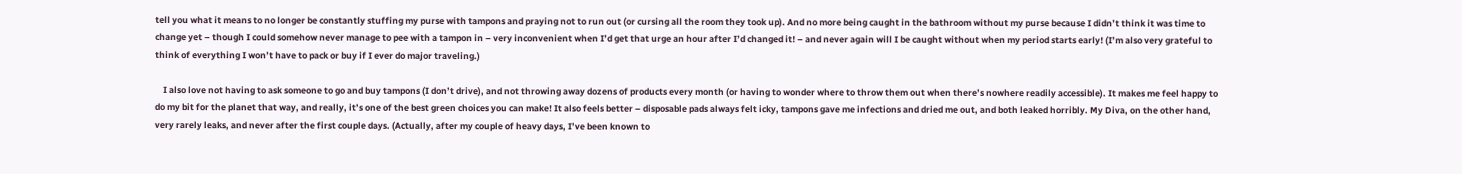tell you what it means to no longer be constantly stuffing my purse with tampons and praying not to run out (or cursing all the room they took up). And no more being caught in the bathroom without my purse because I didn’t think it was time to change yet – though I could somehow never manage to pee with a tampon in – very inconvenient when I’d get that urge an hour after I’d changed it! – and never again will I be caught without when my period starts early! (I’m also very grateful to think of everything I won’t have to pack or buy if I ever do major traveling.)

    I also love not having to ask someone to go and buy tampons (I don’t drive), and not throwing away dozens of products every month (or having to wonder where to throw them out when there’s nowhere readily accessible). It makes me feel happy to do my bit for the planet that way, and really, it’s one of the best green choices you can make! It also feels better – disposable pads always felt icky, tampons gave me infections and dried me out, and both leaked horribly. My Diva, on the other hand, very rarely leaks, and never after the first couple days. (Actually, after my couple of heavy days, I’ve been known to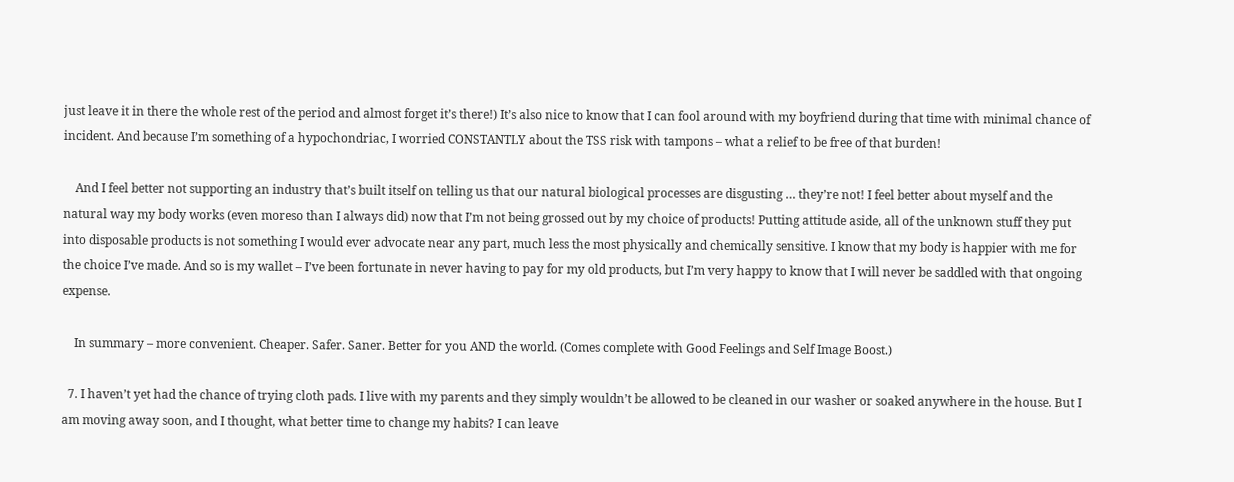just leave it in there the whole rest of the period and almost forget it’s there!) It’s also nice to know that I can fool around with my boyfriend during that time with minimal chance of incident. And because I’m something of a hypochondriac, I worried CONSTANTLY about the TSS risk with tampons – what a relief to be free of that burden!

    And I feel better not supporting an industry that’s built itself on telling us that our natural biological processes are disgusting … they’re not! I feel better about myself and the natural way my body works (even moreso than I always did) now that I’m not being grossed out by my choice of products! Putting attitude aside, all of the unknown stuff they put into disposable products is not something I would ever advocate near any part, much less the most physically and chemically sensitive. I know that my body is happier with me for the choice I’ve made. And so is my wallet – I’ve been fortunate in never having to pay for my old products, but I’m very happy to know that I will never be saddled with that ongoing expense.

    In summary – more convenient. Cheaper. Safer. Saner. Better for you AND the world. (Comes complete with Good Feelings and Self Image Boost.)

  7. I haven’t yet had the chance of trying cloth pads. I live with my parents and they simply wouldn’t be allowed to be cleaned in our washer or soaked anywhere in the house. But I am moving away soon, and I thought, what better time to change my habits? I can leave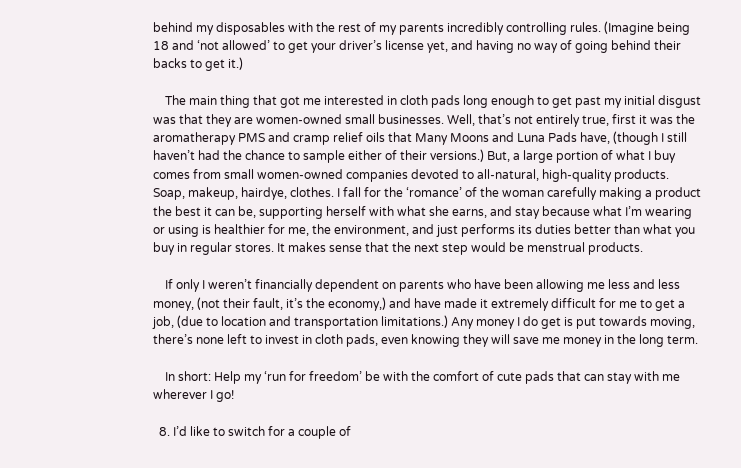behind my disposables with the rest of my parents incredibly controlling rules. (Imagine being 18 and ‘not allowed’ to get your driver’s license yet, and having no way of going behind their backs to get it.)

    The main thing that got me interested in cloth pads long enough to get past my initial disgust was that they are women-owned small businesses. Well, that’s not entirely true, first it was the aromatherapy PMS and cramp relief oils that Many Moons and Luna Pads have, (though I still haven’t had the chance to sample either of their versions.) But, a large portion of what I buy comes from small women-owned companies devoted to all-natural, high-quality products. Soap, makeup, hairdye, clothes. I fall for the ‘romance’ of the woman carefully making a product the best it can be, supporting herself with what she earns, and stay because what I’m wearing or using is healthier for me, the environment, and just performs its duties better than what you buy in regular stores. It makes sense that the next step would be menstrual products.

    If only I weren’t financially dependent on parents who have been allowing me less and less money, (not their fault, it’s the economy,) and have made it extremely difficult for me to get a job, (due to location and transportation limitations.) Any money I do get is put towards moving, there’s none left to invest in cloth pads, even knowing they will save me money in the long term.

    In short: Help my ‘run for freedom’ be with the comfort of cute pads that can stay with me wherever I go!

  8. I’d like to switch for a couple of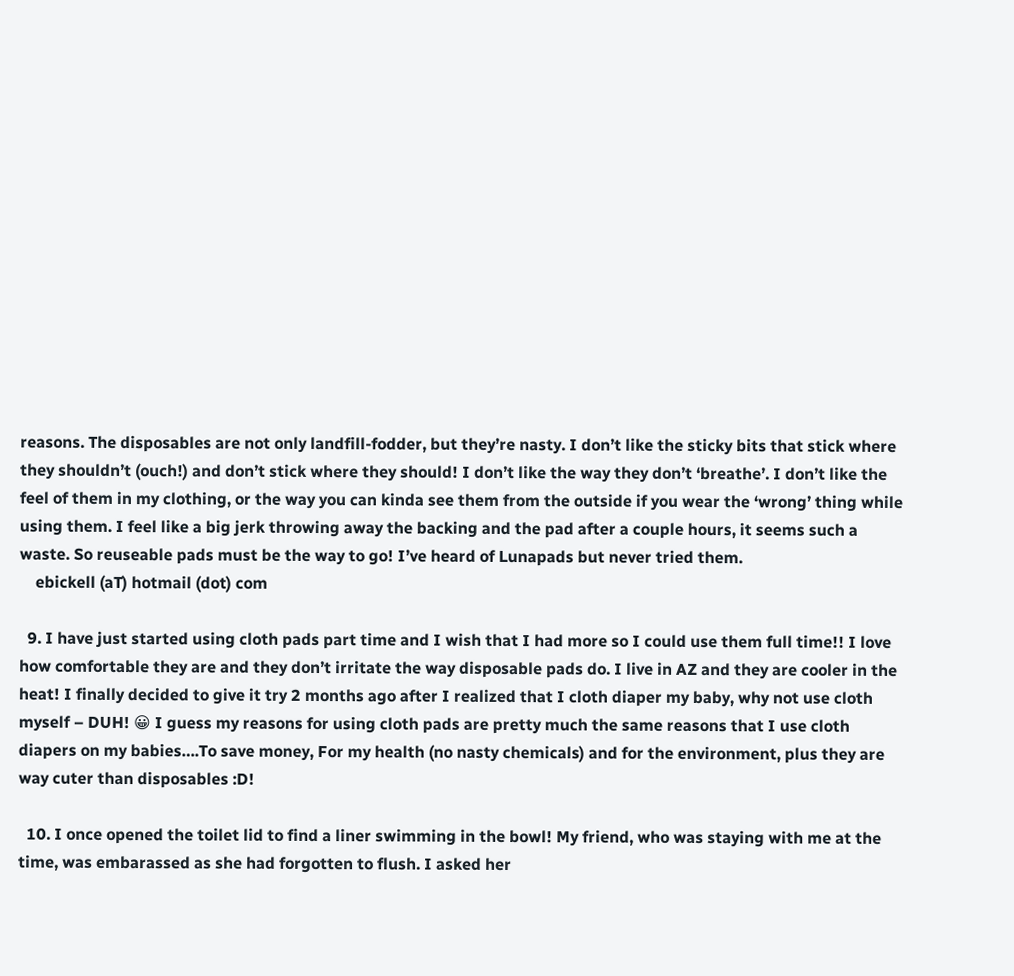reasons. The disposables are not only landfill-fodder, but they’re nasty. I don’t like the sticky bits that stick where they shouldn’t (ouch!) and don’t stick where they should! I don’t like the way they don’t ‘breathe’. I don’t like the feel of them in my clothing, or the way you can kinda see them from the outside if you wear the ‘wrong’ thing while using them. I feel like a big jerk throwing away the backing and the pad after a couple hours, it seems such a waste. So reuseable pads must be the way to go! I’ve heard of Lunapads but never tried them.
    ebickell (aT) hotmail (dot) com

  9. I have just started using cloth pads part time and I wish that I had more so I could use them full time!! I love how comfortable they are and they don’t irritate the way disposable pads do. I live in AZ and they are cooler in the heat! I finally decided to give it try 2 months ago after I realized that I cloth diaper my baby, why not use cloth myself – DUH! 😀 I guess my reasons for using cloth pads are pretty much the same reasons that I use cloth diapers on my babies….To save money, For my health (no nasty chemicals) and for the environment, plus they are way cuter than disposables :D!

  10. I once opened the toilet lid to find a liner swimming in the bowl! My friend, who was staying with me at the time, was embarassed as she had forgotten to flush. I asked her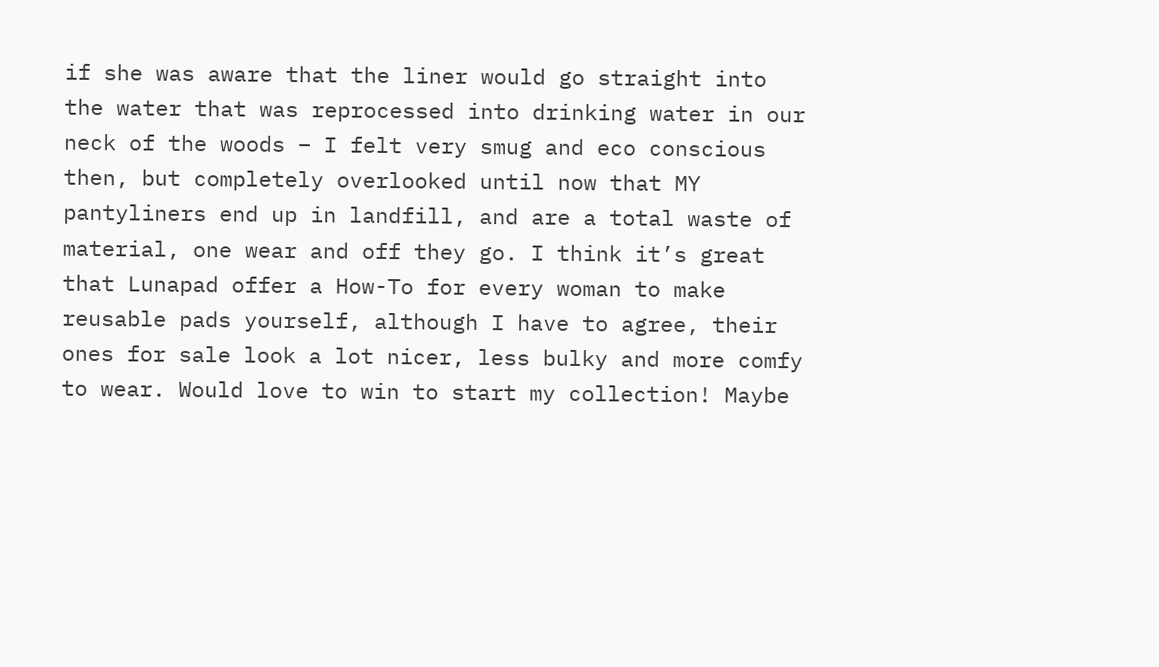if she was aware that the liner would go straight into the water that was reprocessed into drinking water in our neck of the woods – I felt very smug and eco conscious then, but completely overlooked until now that MY pantyliners end up in landfill, and are a total waste of material, one wear and off they go. I think it’s great that Lunapad offer a How-To for every woman to make reusable pads yourself, although I have to agree, their ones for sale look a lot nicer, less bulky and more comfy to wear. Would love to win to start my collection! Maybe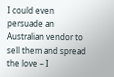I could even persuade an Australian vendor to sell them and spread the love – I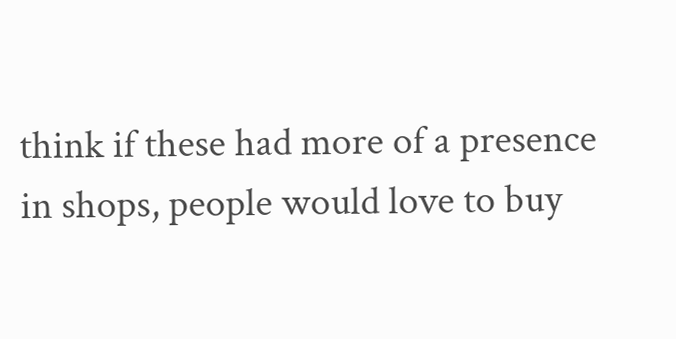think if these had more of a presence in shops, people would love to buy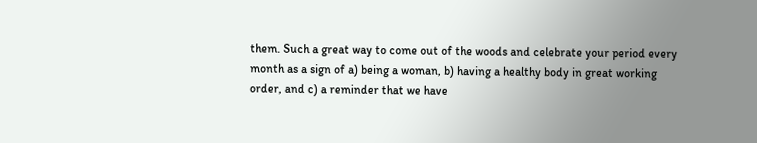them. Such a great way to come out of the woods and celebrate your period every month as a sign of a) being a woman, b) having a healthy body in great working order, and c) a reminder that we have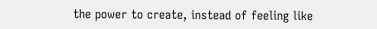the power to create, instead of feeling like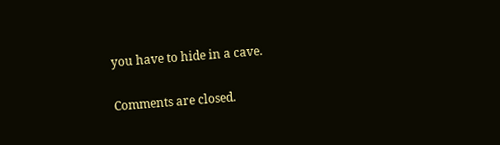you have to hide in a cave.

Comments are closed.